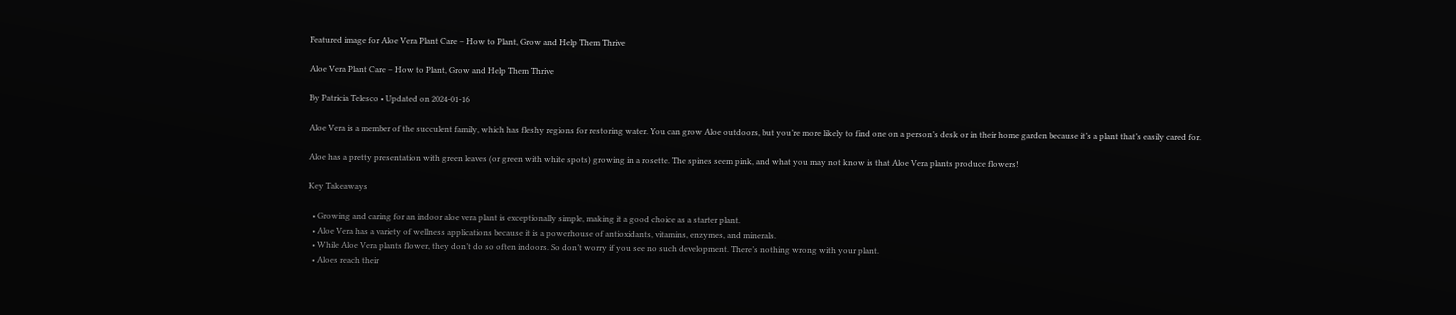Featured image for Aloe Vera Plant Care – How to Plant, Grow and Help Them Thrive

Aloe Vera Plant Care – How to Plant, Grow and Help Them Thrive

By Patricia Telesco • Updated on 2024-01-16

Aloe Vera is a member of the succulent family, which has fleshy regions for restoring water. You can grow Aloe outdoors, but you’re more likely to find one on a person’s desk or in their home garden because it’s a plant that’s easily cared for.

Aloe has a pretty presentation with green leaves (or green with white spots) growing in a rosette. The spines seem pink, and what you may not know is that Aloe Vera plants produce flowers!

Key Takeaways

  • Growing and caring for an indoor aloe vera plant is exceptionally simple, making it a good choice as a starter plant.
  • Aloe Vera has a variety of wellness applications because it is a powerhouse of antioxidants, vitamins, enzymes, and minerals.
  • While Aloe Vera plants flower, they don’t do so often indoors. So don’t worry if you see no such development. There’s nothing wrong with your plant.
  • Aloes reach their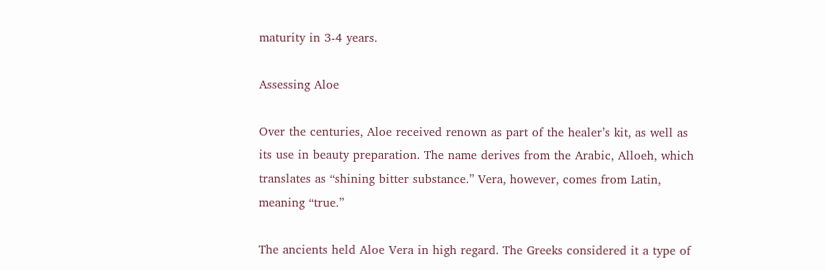maturity in 3-4 years.

Assessing Aloe

Over the centuries, Aloe received renown as part of the healer’s kit, as well as its use in beauty preparation. The name derives from the Arabic, Alloeh, which translates as “shining bitter substance.” Vera, however, comes from Latin, meaning “true.”

The ancients held Aloe Vera in high regard. The Greeks considered it a type of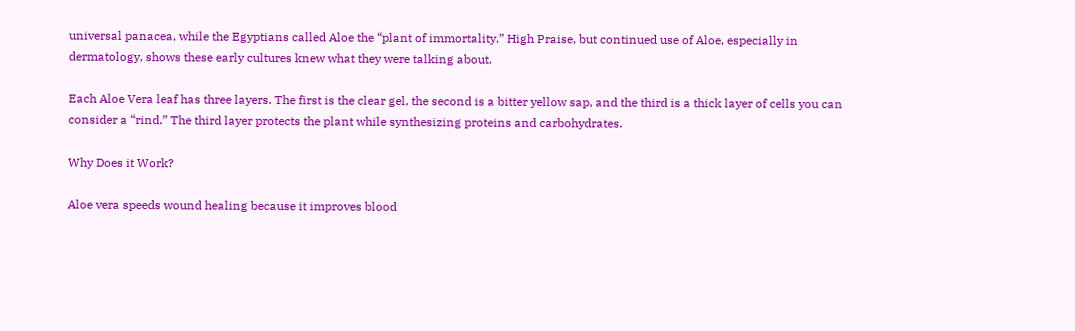universal panacea, while the Egyptians called Aloe the “plant of immortality.” High Praise, but continued use of Aloe, especially in dermatology, shows these early cultures knew what they were talking about.

Each Aloe Vera leaf has three layers. The first is the clear gel, the second is a bitter yellow sap, and the third is a thick layer of cells you can consider a “rind.” The third layer protects the plant while synthesizing proteins and carbohydrates.

Why Does it Work?

Aloe vera speeds wound healing because it improves blood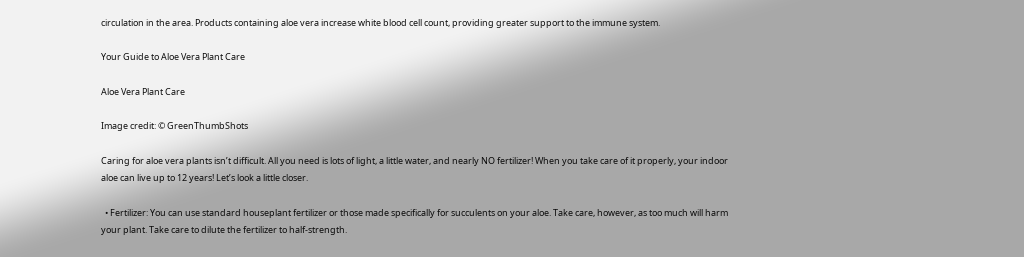circulation in the area. Products containing aloe vera increase white blood cell count, providing greater support to the immune system.

Your Guide to Aloe Vera Plant Care

Aloe Vera Plant Care

Image credit: © GreenThumbShots

Caring for aloe vera plants isn’t difficult. All you need is lots of light, a little water, and nearly NO fertilizer! When you take care of it properly, your indoor aloe can live up to 12 years! Let’s look a little closer.

  • Fertilizer: You can use standard houseplant fertilizer or those made specifically for succulents on your aloe. Take care, however, as too much will harm your plant. Take care to dilute the fertilizer to half-strength.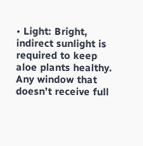• Light: Bright, indirect sunlight is required to keep aloe plants healthy. Any window that doesn’t receive full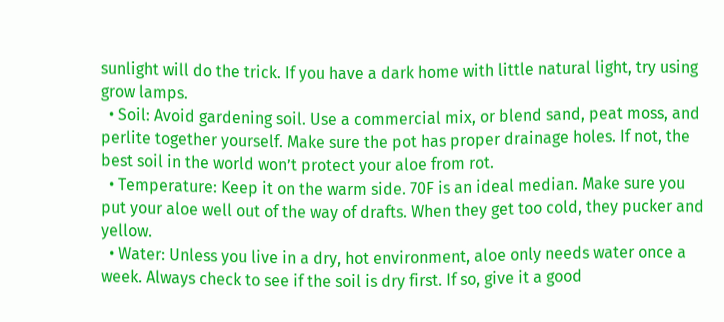sunlight will do the trick. If you have a dark home with little natural light, try using grow lamps.
  • Soil: Avoid gardening soil. Use a commercial mix, or blend sand, peat moss, and perlite together yourself. Make sure the pot has proper drainage holes. If not, the best soil in the world won’t protect your aloe from rot.
  • Temperature: Keep it on the warm side. 70F is an ideal median. Make sure you put your aloe well out of the way of drafts. When they get too cold, they pucker and yellow.
  • Water: Unless you live in a dry, hot environment, aloe only needs water once a week. Always check to see if the soil is dry first. If so, give it a good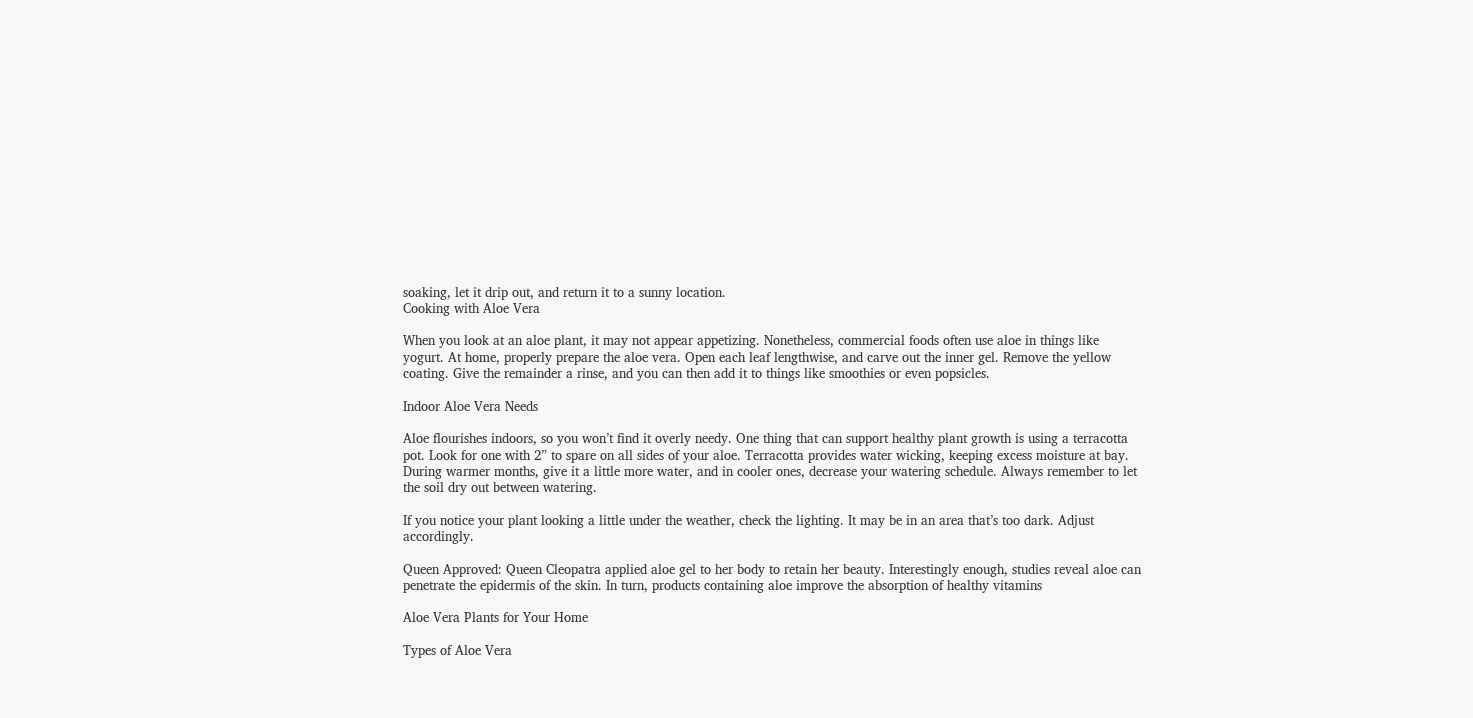soaking, let it drip out, and return it to a sunny location.
Cooking with Aloe Vera

When you look at an aloe plant, it may not appear appetizing. Nonetheless, commercial foods often use aloe in things like yogurt. At home, properly prepare the aloe vera. Open each leaf lengthwise, and carve out the inner gel. Remove the yellow coating. Give the remainder a rinse, and you can then add it to things like smoothies or even popsicles.

Indoor Aloe Vera Needs

Aloe flourishes indoors, so you won’t find it overly needy. One thing that can support healthy plant growth is using a terracotta pot. Look for one with 2” to spare on all sides of your aloe. Terracotta provides water wicking, keeping excess moisture at bay. During warmer months, give it a little more water, and in cooler ones, decrease your watering schedule. Always remember to let the soil dry out between watering.

If you notice your plant looking a little under the weather, check the lighting. It may be in an area that’s too dark. Adjust accordingly.

Queen Approved: Queen Cleopatra applied aloe gel to her body to retain her beauty. Interestingly enough, studies reveal aloe can penetrate the epidermis of the skin. In turn, products containing aloe improve the absorption of healthy vitamins

Aloe Vera Plants for Your Home

Types of Aloe Vera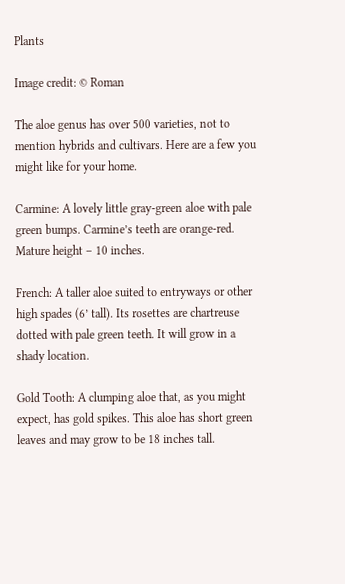Plants

Image credit: © Roman

The aloe genus has over 500 varieties, not to mention hybrids and cultivars. Here are a few you might like for your home.

Carmine: A lovely little gray-green aloe with pale green bumps. Carmine’s teeth are orange-red. Mature height – 10 inches.

French: A taller aloe suited to entryways or other high spades (6’ tall). Its rosettes are chartreuse dotted with pale green teeth. It will grow in a shady location.

Gold Tooth: A clumping aloe that, as you might expect, has gold spikes. This aloe has short green leaves and may grow to be 18 inches tall.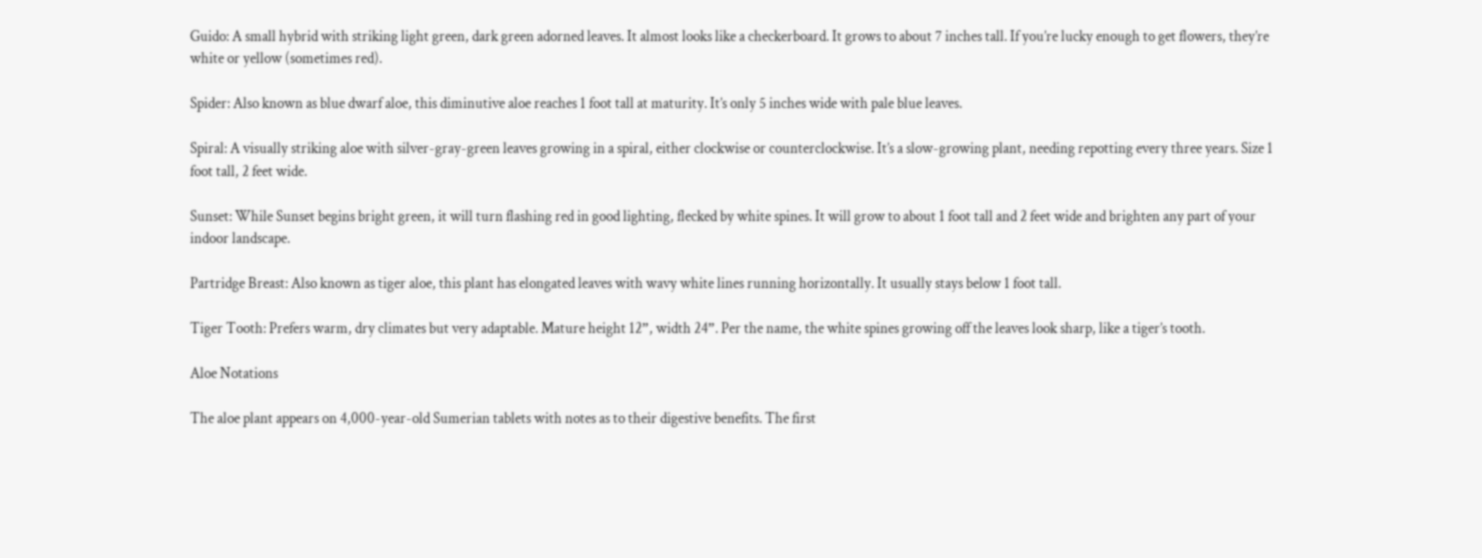Guido: A small hybrid with striking light green, dark green adorned leaves. It almost looks like a checkerboard. It grows to about 7 inches tall. If you’re lucky enough to get flowers, they’re white or yellow (sometimes red).

Spider: Also known as blue dwarf aloe, this diminutive aloe reaches 1 foot tall at maturity. It’s only 5 inches wide with pale blue leaves.

Spiral: A visually striking aloe with silver-gray-green leaves growing in a spiral, either clockwise or counterclockwise. It’s a slow-growing plant, needing repotting every three years. Size 1 foot tall, 2 feet wide.

Sunset: While Sunset begins bright green, it will turn flashing red in good lighting, flecked by white spines. It will grow to about 1 foot tall and 2 feet wide and brighten any part of your indoor landscape.

Partridge Breast: Also known as tiger aloe, this plant has elongated leaves with wavy white lines running horizontally. It usually stays below 1 foot tall.

Tiger Tooth: Prefers warm, dry climates but very adaptable. Mature height 12”, width 24”. Per the name, the white spines growing off the leaves look sharp, like a tiger’s tooth.

Aloe Notations

The aloe plant appears on 4,000-year-old Sumerian tablets with notes as to their digestive benefits. The first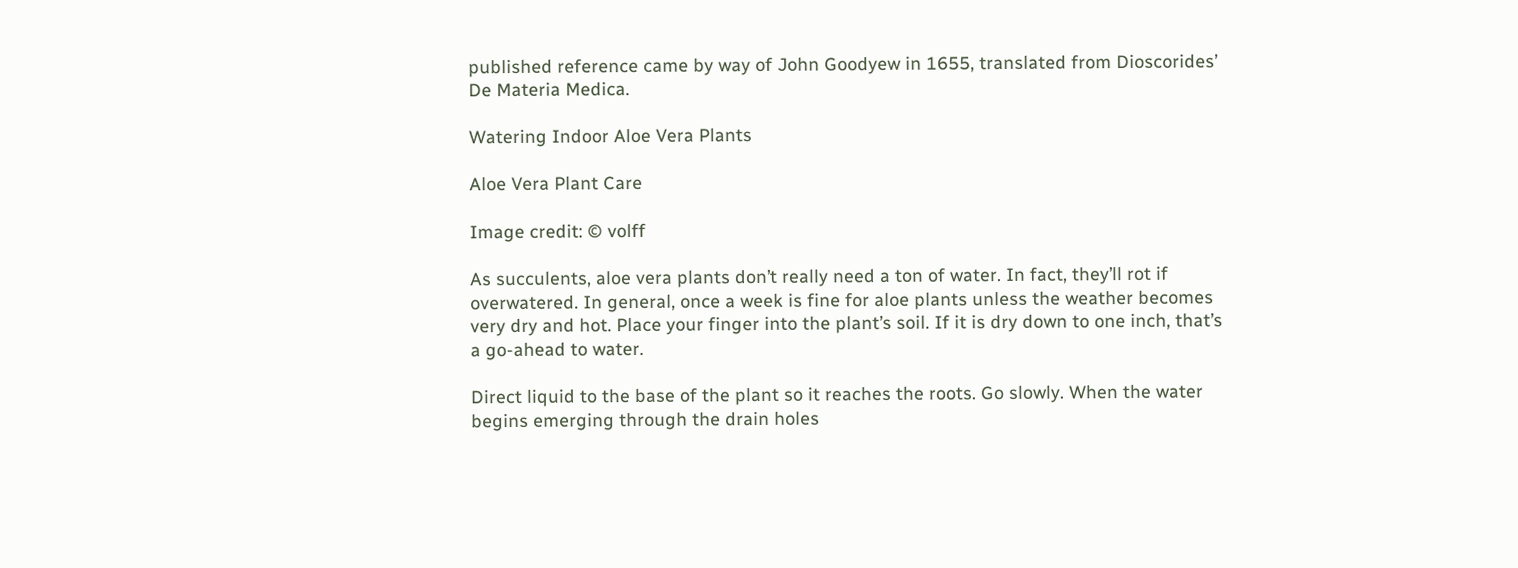published reference came by way of John Goodyew in 1655, translated from Dioscorides’ De Materia Medica.

Watering Indoor Aloe Vera Plants

Aloe Vera Plant Care

Image credit: © volff

As succulents, aloe vera plants don’t really need a ton of water. In fact, they’ll rot if overwatered. In general, once a week is fine for aloe plants unless the weather becomes very dry and hot. Place your finger into the plant’s soil. If it is dry down to one inch, that’s a go-ahead to water.

Direct liquid to the base of the plant so it reaches the roots. Go slowly. When the water begins emerging through the drain holes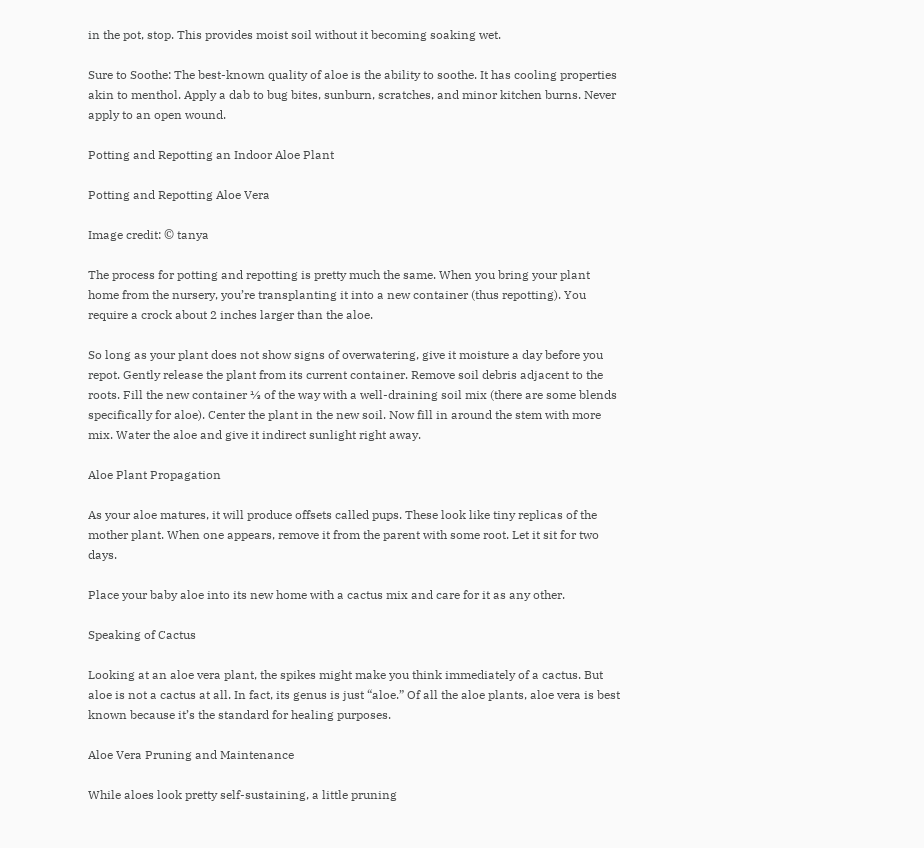in the pot, stop. This provides moist soil without it becoming soaking wet.

Sure to Soothe: The best-known quality of aloe is the ability to soothe. It has cooling properties akin to menthol. Apply a dab to bug bites, sunburn, scratches, and minor kitchen burns. Never apply to an open wound.

Potting and Repotting an Indoor Aloe Plant

Potting and Repotting Aloe Vera

Image credit: © tanya

The process for potting and repotting is pretty much the same. When you bring your plant home from the nursery, you’re transplanting it into a new container (thus repotting). You require a crock about 2 inches larger than the aloe.

So long as your plant does not show signs of overwatering, give it moisture a day before you repot. Gently release the plant from its current container. Remove soil debris adjacent to the roots. Fill the new container ⅓ of the way with a well-draining soil mix (there are some blends specifically for aloe). Center the plant in the new soil. Now fill in around the stem with more mix. Water the aloe and give it indirect sunlight right away.

Aloe Plant Propagation

As your aloe matures, it will produce offsets called pups. These look like tiny replicas of the mother plant. When one appears, remove it from the parent with some root. Let it sit for two days.

Place your baby aloe into its new home with a cactus mix and care for it as any other.

Speaking of Cactus

Looking at an aloe vera plant, the spikes might make you think immediately of a cactus. But aloe is not a cactus at all. In fact, its genus is just “aloe.” Of all the aloe plants, aloe vera is best known because it’s the standard for healing purposes.

Aloe Vera Pruning and Maintenance

While aloes look pretty self-sustaining, a little pruning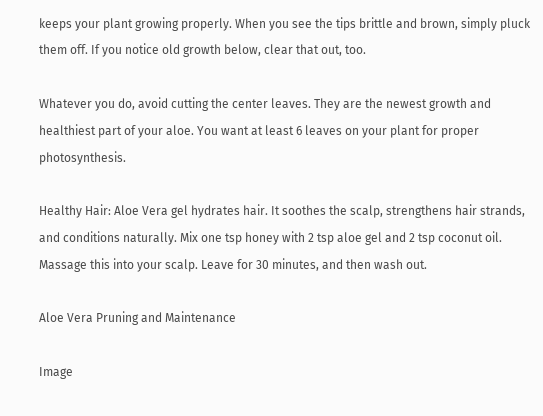keeps your plant growing properly. When you see the tips brittle and brown, simply pluck them off. If you notice old growth below, clear that out, too.

Whatever you do, avoid cutting the center leaves. They are the newest growth and healthiest part of your aloe. You want at least 6 leaves on your plant for proper photosynthesis.

Healthy Hair: Aloe Vera gel hydrates hair. It soothes the scalp, strengthens hair strands, and conditions naturally. Mix one tsp honey with 2 tsp aloe gel and 2 tsp coconut oil. Massage this into your scalp. Leave for 30 minutes, and then wash out.

Aloe Vera Pruning and Maintenance

Image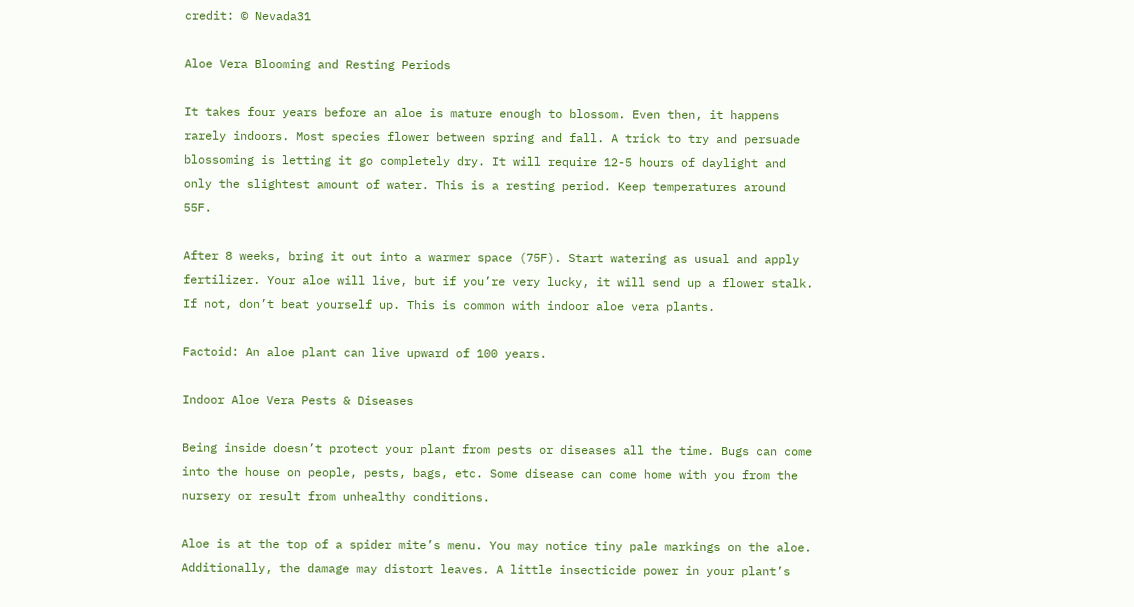credit: © Nevada31

Aloe Vera Blooming and Resting Periods

It takes four years before an aloe is mature enough to blossom. Even then, it happens rarely indoors. Most species flower between spring and fall. A trick to try and persuade blossoming is letting it go completely dry. It will require 12-5 hours of daylight and only the slightest amount of water. This is a resting period. Keep temperatures around 55F.

After 8 weeks, bring it out into a warmer space (75F). Start watering as usual and apply fertilizer. Your aloe will live, but if you’re very lucky, it will send up a flower stalk. If not, don’t beat yourself up. This is common with indoor aloe vera plants.

Factoid: An aloe plant can live upward of 100 years.

Indoor Aloe Vera Pests & Diseases

Being inside doesn’t protect your plant from pests or diseases all the time. Bugs can come into the house on people, pests, bags, etc. Some disease can come home with you from the nursery or result from unhealthy conditions.

Aloe is at the top of a spider mite’s menu. You may notice tiny pale markings on the aloe. Additionally, the damage may distort leaves. A little insecticide power in your plant’s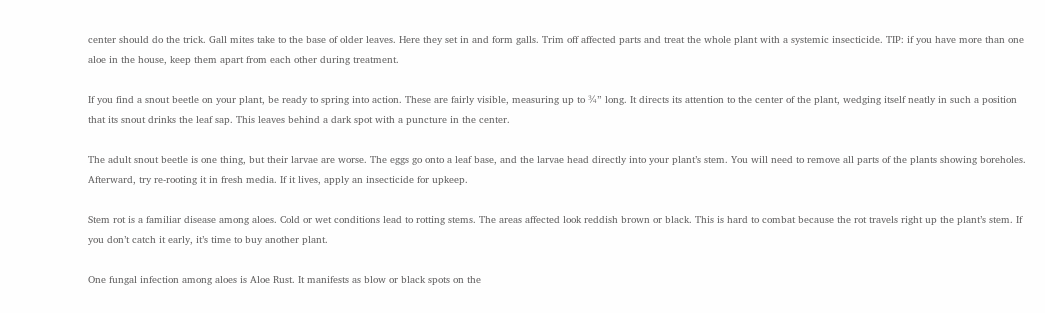center should do the trick. Gall mites take to the base of older leaves. Here they set in and form galls. Trim off affected parts and treat the whole plant with a systemic insecticide. TIP: if you have more than one aloe in the house, keep them apart from each other during treatment.

If you find a snout beetle on your plant, be ready to spring into action. These are fairly visible, measuring up to ¾” long. It directs its attention to the center of the plant, wedging itself neatly in such a position that its snout drinks the leaf sap. This leaves behind a dark spot with a puncture in the center.

The adult snout beetle is one thing, but their larvae are worse. The eggs go onto a leaf base, and the larvae head directly into your plant’s stem. You will need to remove all parts of the plants showing boreholes. Afterward, try re-rooting it in fresh media. If it lives, apply an insecticide for upkeep.

Stem rot is a familiar disease among aloes. Cold or wet conditions lead to rotting stems. The areas affected look reddish brown or black. This is hard to combat because the rot travels right up the plant’s stem. If you don’t catch it early, it’s time to buy another plant.

One fungal infection among aloes is Aloe Rust. It manifests as blow or black spots on the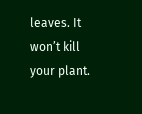leaves. It won’t kill your plant.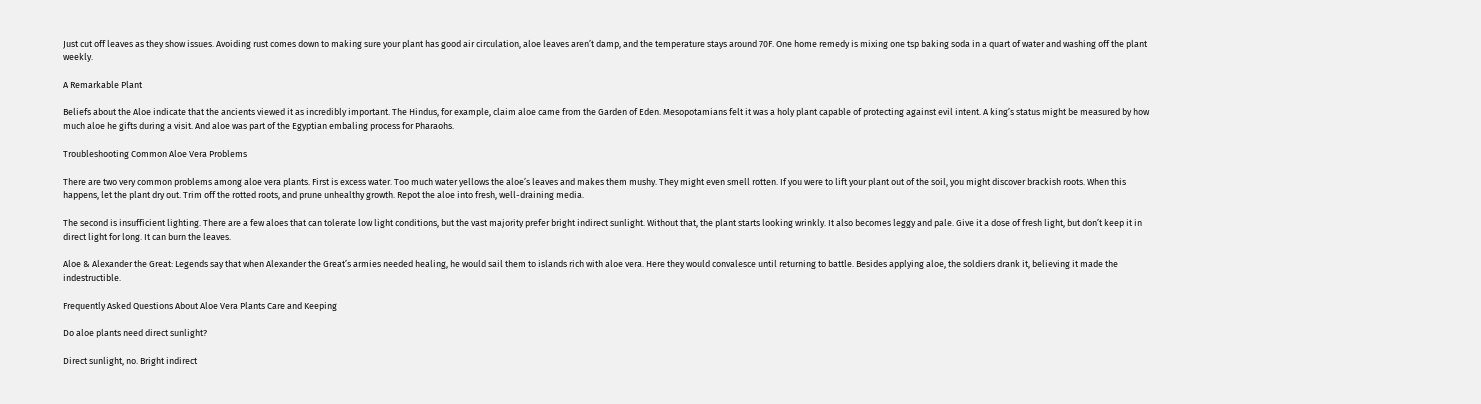Just cut off leaves as they show issues. Avoiding rust comes down to making sure your plant has good air circulation, aloe leaves aren’t damp, and the temperature stays around 70F. One home remedy is mixing one tsp baking soda in a quart of water and washing off the plant weekly.

A Remarkable Plant

Beliefs about the Aloe indicate that the ancients viewed it as incredibly important. The Hindus, for example, claim aloe came from the Garden of Eden. Mesopotamians felt it was a holy plant capable of protecting against evil intent. A king’s status might be measured by how much aloe he gifts during a visit. And aloe was part of the Egyptian embaling process for Pharaohs.

Troubleshooting Common Aloe Vera Problems

There are two very common problems among aloe vera plants. First is excess water. Too much water yellows the aloe’s leaves and makes them mushy. They might even smell rotten. If you were to lift your plant out of the soil, you might discover brackish roots. When this happens, let the plant dry out. Trim off the rotted roots, and prune unhealthy growth. Repot the aloe into fresh, well-draining media.

The second is insufficient lighting. There are a few aloes that can tolerate low light conditions, but the vast majority prefer bright indirect sunlight. Without that, the plant starts looking wrinkly. It also becomes leggy and pale. Give it a dose of fresh light, but don’t keep it in direct light for long. It can burn the leaves.

Aloe & Alexander the Great: Legends say that when Alexander the Great’s armies needed healing, he would sail them to islands rich with aloe vera. Here they would convalesce until returning to battle. Besides applying aloe, the soldiers drank it, believing it made the indestructible.

Frequently Asked Questions About Aloe Vera Plants Care and Keeping

Do aloe plants need direct sunlight?

Direct sunlight, no. Bright indirect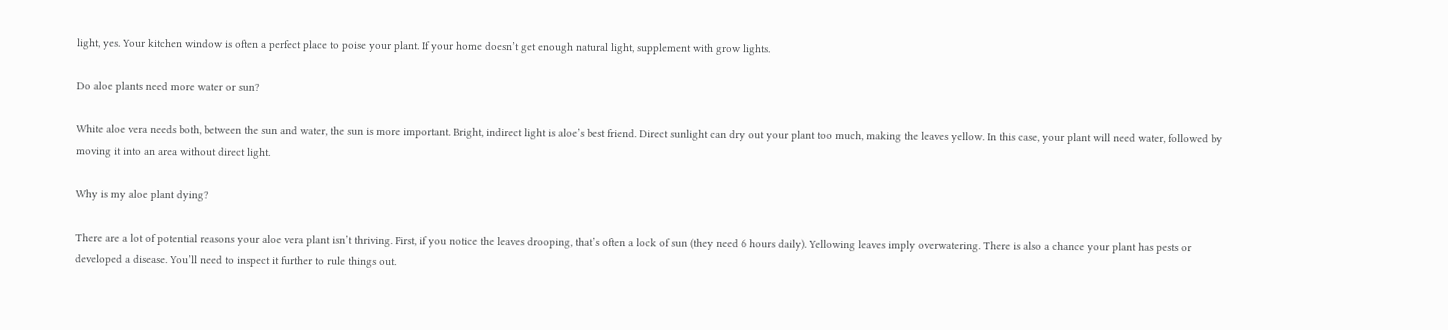light, yes. Your kitchen window is often a perfect place to poise your plant. If your home doesn’t get enough natural light, supplement with grow lights.

Do aloe plants need more water or sun?

White aloe vera needs both, between the sun and water, the sun is more important. Bright, indirect light is aloe’s best friend. Direct sunlight can dry out your plant too much, making the leaves yellow. In this case, your plant will need water, followed by moving it into an area without direct light.

Why is my aloe plant dying?

There are a lot of potential reasons your aloe vera plant isn’t thriving. First, if you notice the leaves drooping, that’s often a lock of sun (they need 6 hours daily). Yellowing leaves imply overwatering. There is also a chance your plant has pests or developed a disease. You’ll need to inspect it further to rule things out.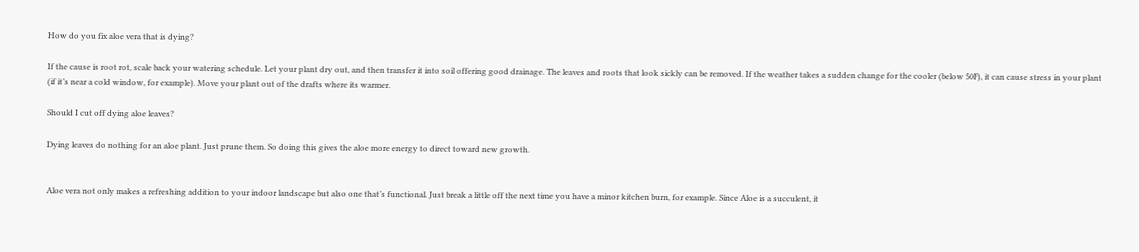How do you fix aloe vera that is dying?

If the cause is root rot, scale back your watering schedule. Let your plant dry out, and then transfer it into soil offering good drainage. The leaves and roots that look sickly can be removed. If the weather takes a sudden change for the cooler (below 50F), it can cause stress in your plant (if it’s near a cold window, for example). Move your plant out of the drafts where its warmer.

Should I cut off dying aloe leaves?

Dying leaves do nothing for an aloe plant. Just prune them. So doing this gives the aloe more energy to direct toward new growth.


Aloe vera not only makes a refreshing addition to your indoor landscape but also one that’s functional. Just break a little off the next time you have a minor kitchen burn, for example. Since Aloe is a succulent, it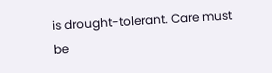is drought-tolerant. Care must be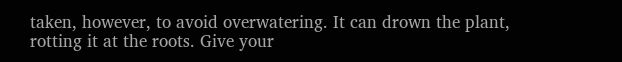taken, however, to avoid overwatering. It can drown the plant, rotting it at the roots. Give your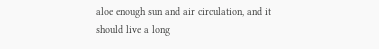aloe enough sun and air circulation, and it should live a long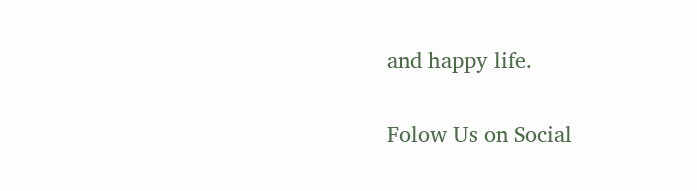and happy life.

Folow Us on Social